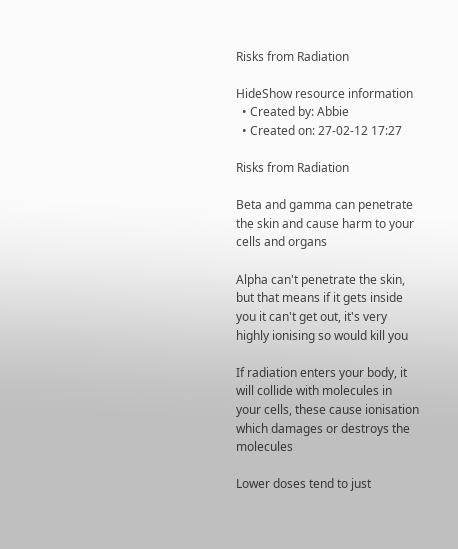Risks from Radiation

HideShow resource information
  • Created by: Abbie
  • Created on: 27-02-12 17:27

Risks from Radiation

Beta and gamma can penetrate the skin and cause harm to your cells and organs

Alpha can't penetrate the skin, but that means if it gets inside you it can't get out, it's very highly ionising so would kill you

If radiation enters your body, it will collide with molecules in your cells, these cause ionisation which damages or destroys the molecules

Lower doses tend to just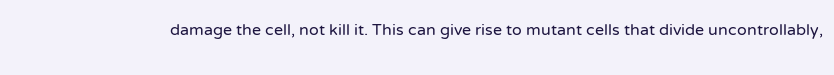damage the cell, not kill it. This can give rise to mutant cells that divide uncontrollably,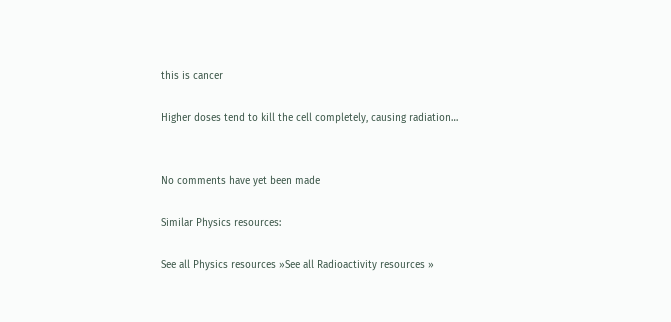this is cancer

Higher doses tend to kill the cell completely, causing radiation…


No comments have yet been made

Similar Physics resources:

See all Physics resources »See all Radioactivity resources »